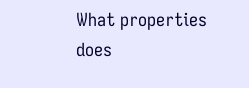What properties does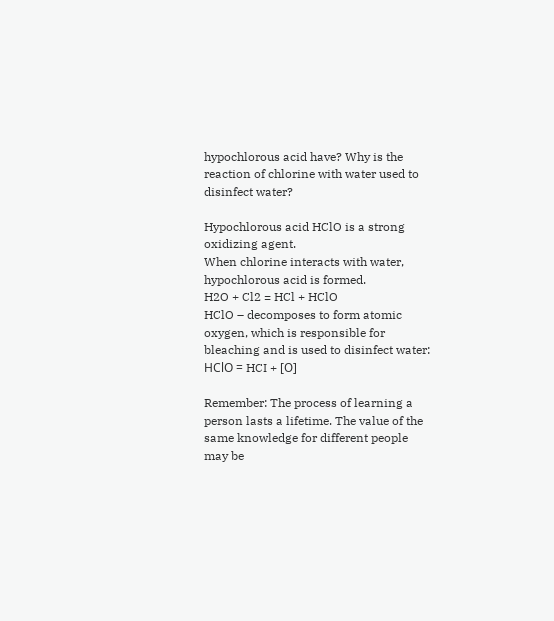hypochlorous acid have? Why is the reaction of chlorine with water used to disinfect water?

Hypochlorous acid HClO is a strong oxidizing agent.
When chlorine interacts with water, hypochlorous acid is formed.
H2O + Cl2 = HCl + HClO
HClO – decomposes to form atomic oxygen, which is responsible for bleaching and is used to disinfect water:
НСlO = HCI + [О]

Remember: The process of learning a person lasts a lifetime. The value of the same knowledge for different people may be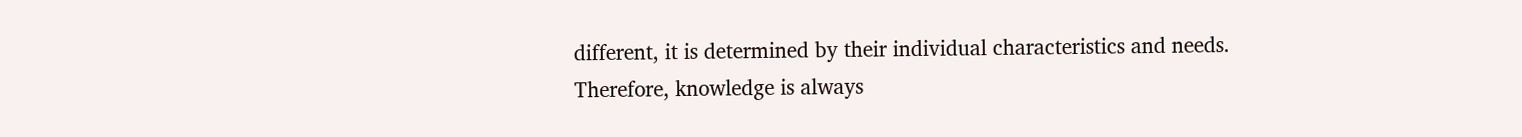different, it is determined by their individual characteristics and needs. Therefore, knowledge is always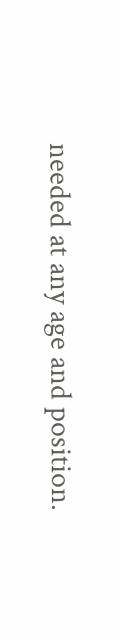needed at any age and position.